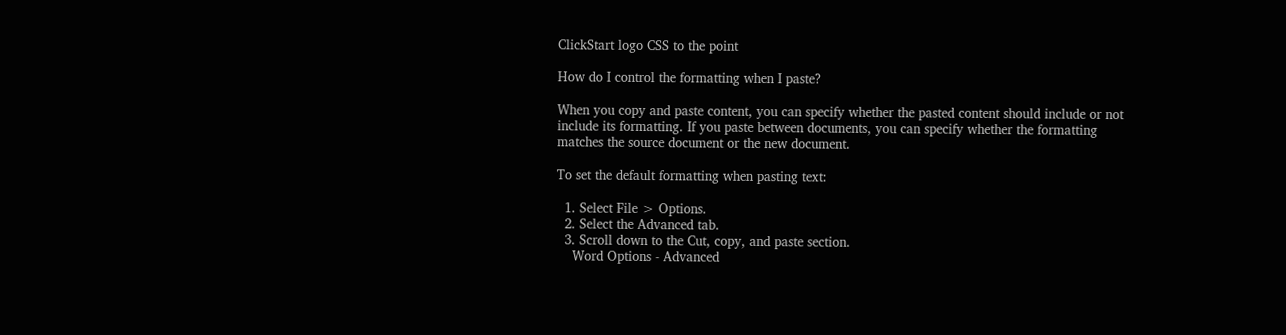ClickStart logo CSS to the point

How do I control the formatting when I paste?

When you copy and paste content, you can specify whether the pasted content should include or not include its formatting. If you paste between documents, you can specify whether the formatting matches the source document or the new document.

To set the default formatting when pasting text:

  1. Select File > Options.
  2. Select the Advanced tab.
  3. Scroll down to the Cut, copy, and paste section.
    Word Options - Advanced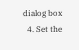dialog box
  4. Set the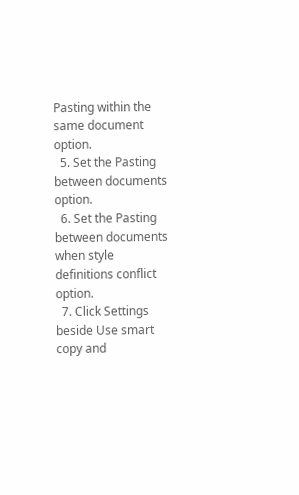Pasting within the same document option.
  5. Set the Pasting between documents option.
  6. Set the Pasting between documents when style definitions conflict option.
  7. Click Settings beside Use smart copy and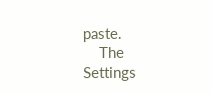paste.
    The Settings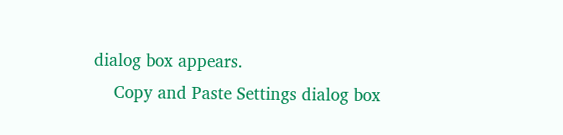dialog box appears.
    Copy and Paste Settings dialog box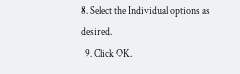8. Select the Individual options as desired.
  9. Click OK.